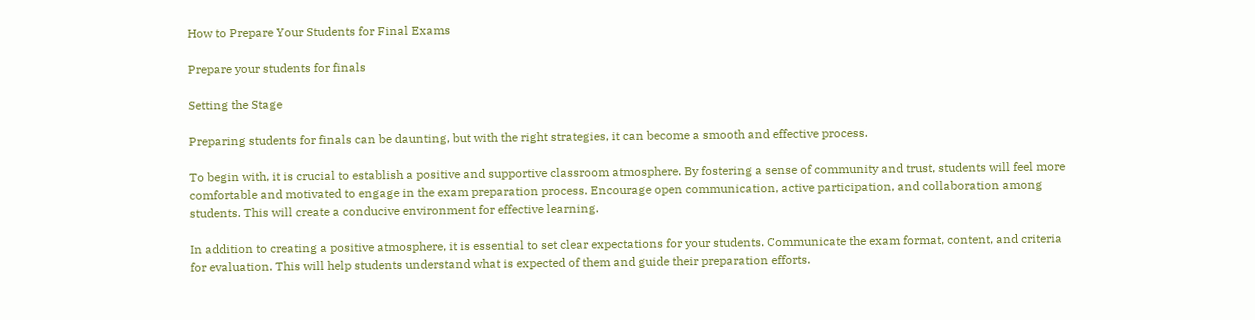How to Prepare Your Students for Final Exams

Prepare your students for finals

Setting the Stage

Preparing students for finals can be daunting, but with the right strategies, it can become a smooth and effective process.

To begin with, it is crucial to establish a positive and supportive classroom atmosphere. By fostering a sense of community and trust, students will feel more comfortable and motivated to engage in the exam preparation process. Encourage open communication, active participation, and collaboration among students. This will create a conducive environment for effective learning.

In addition to creating a positive atmosphere, it is essential to set clear expectations for your students. Communicate the exam format, content, and criteria for evaluation. This will help students understand what is expected of them and guide their preparation efforts.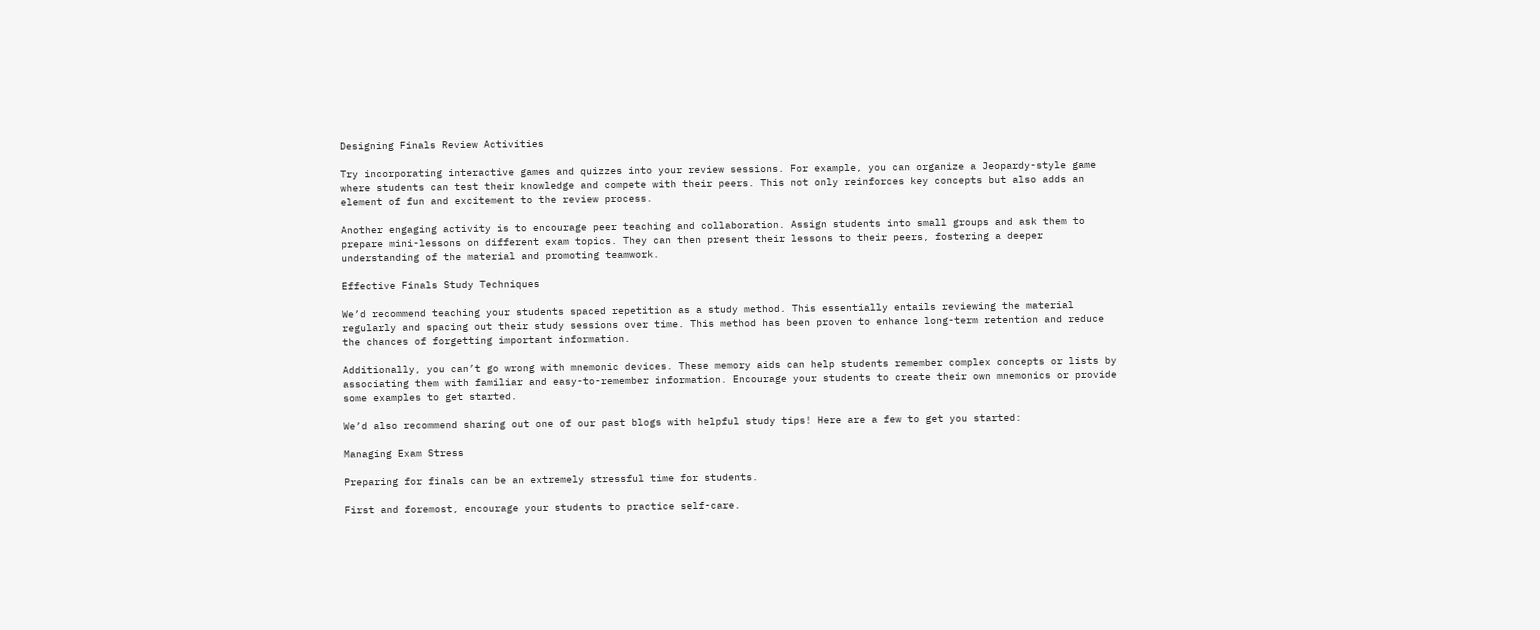Designing Finals Review Activities

Try incorporating interactive games and quizzes into your review sessions. For example, you can organize a Jeopardy-style game where students can test their knowledge and compete with their peers. This not only reinforces key concepts but also adds an element of fun and excitement to the review process.

Another engaging activity is to encourage peer teaching and collaboration. Assign students into small groups and ask them to prepare mini-lessons on different exam topics. They can then present their lessons to their peers, fostering a deeper understanding of the material and promoting teamwork.

Effective Finals Study Techniques

We’d recommend teaching your students spaced repetition as a study method. This essentially entails reviewing the material regularly and spacing out their study sessions over time. This method has been proven to enhance long-term retention and reduce the chances of forgetting important information.

Additionally, you can’t go wrong with mnemonic devices. These memory aids can help students remember complex concepts or lists by associating them with familiar and easy-to-remember information. Encourage your students to create their own mnemonics or provide some examples to get started.

We’d also recommend sharing out one of our past blogs with helpful study tips! Here are a few to get you started:

Managing Exam Stress

Preparing for finals can be an extremely stressful time for students.

First and foremost, encourage your students to practice self-care.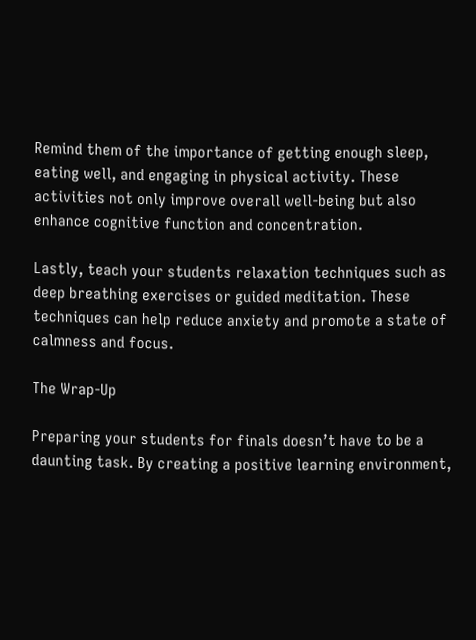Remind them of the importance of getting enough sleep, eating well, and engaging in physical activity. These activities not only improve overall well-being but also enhance cognitive function and concentration.

Lastly, teach your students relaxation techniques such as deep breathing exercises or guided meditation. These techniques can help reduce anxiety and promote a state of calmness and focus.

The Wrap-Up

Preparing your students for finals doesn’t have to be a daunting task. By creating a positive learning environment,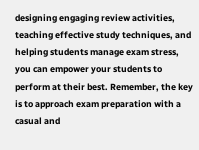designing engaging review activities, teaching effective study techniques, and helping students manage exam stress, you can empower your students to perform at their best. Remember, the key is to approach exam preparation with a casual and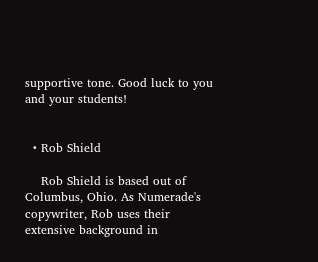supportive tone. Good luck to you and your students!


  • Rob Shield

    Rob Shield is based out of Columbus, Ohio. As Numerade's copywriter, Rob uses their extensive background in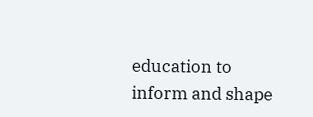education to inform and shape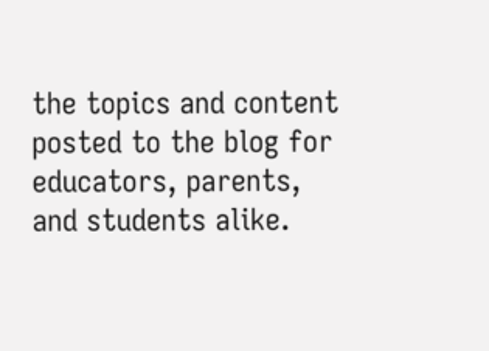the topics and content posted to the blog for educators, parents, and students alike.